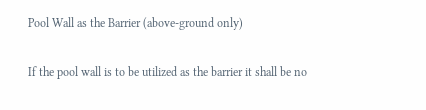Pool Wall as the Barrier (above-ground only)

If the pool wall is to be utilized as the barrier it shall be no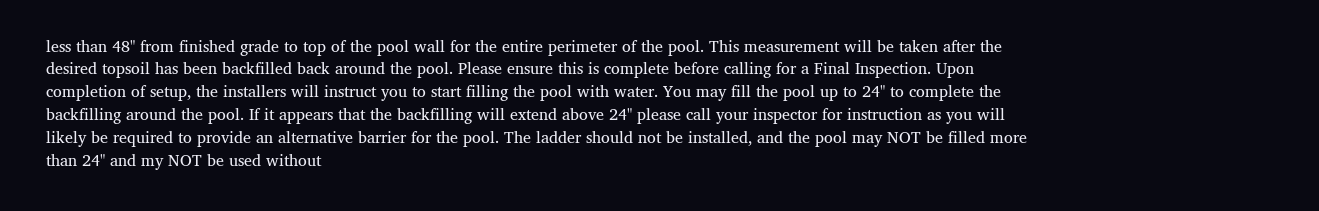less than 48" from finished grade to top of the pool wall for the entire perimeter of the pool. This measurement will be taken after the desired topsoil has been backfilled back around the pool. Please ensure this is complete before calling for a Final Inspection. Upon completion of setup, the installers will instruct you to start filling the pool with water. You may fill the pool up to 24" to complete the backfilling around the pool. If it appears that the backfilling will extend above 24" please call your inspector for instruction as you will likely be required to provide an alternative barrier for the pool. The ladder should not be installed, and the pool may NOT be filled more than 24" and my NOT be used without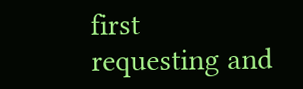first requesting and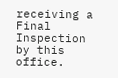receiving a Final Inspection by this office.